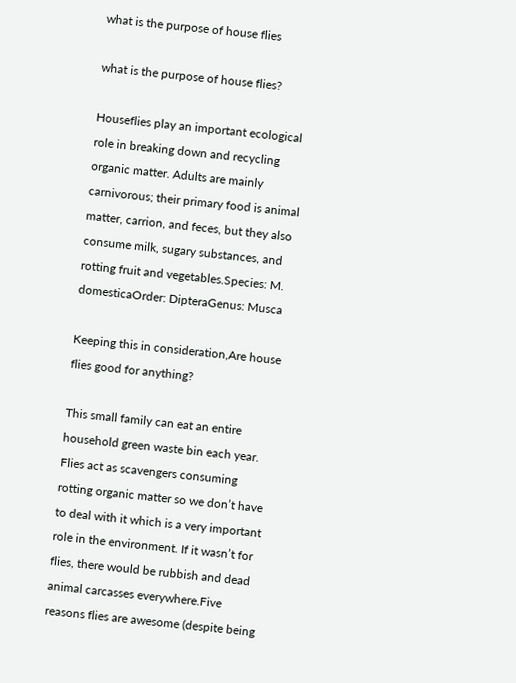what is the purpose of house flies

what is the purpose of house flies?

Houseflies play an important ecological role in breaking down and recycling organic matter. Adults are mainly carnivorous; their primary food is animal matter, carrion, and feces, but they also consume milk, sugary substances, and rotting fruit and vegetables.Species: M. domesticaOrder: DipteraGenus: Musca

Keeping this in consideration,Are house flies good for anything?

This small family can eat an entire household green waste bin each year. Flies act as scavengers consuming rotting organic matter so we don’t have to deal with it which is a very important role in the environment. If it wasn’t for flies, there would be rubbish and dead animal carcasses everywhere.Five reasons flies are awesome (despite being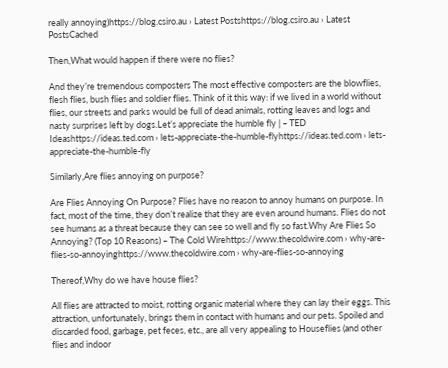really annoying)https://blog.csiro.au › Latest Postshttps://blog.csiro.au › Latest PostsCached

Then,What would happen if there were no flies?

And they’re tremendous composters The most effective composters are the blowflies, flesh flies, bush flies and soldier flies. Think of it this way: if we lived in a world without flies, our streets and parks would be full of dead animals, rotting leaves and logs and nasty surprises left by dogs.Let’s appreciate the humble fly | – TED Ideashttps://ideas.ted.com › lets-appreciate-the-humble-flyhttps://ideas.ted.com › lets-appreciate-the-humble-fly

Similarly,Are flies annoying on purpose?

Are Flies Annoying On Purpose? Flies have no reason to annoy humans on purpose. In fact, most of the time, they don’t realize that they are even around humans. Flies do not see humans as a threat because they can see so well and fly so fast.Why Are Flies So Annoying? (Top 10 Reasons) – The Cold Wirehttps://www.thecoldwire.com › why-are-flies-so-annoyinghttps://www.thecoldwire.com › why-are-flies-so-annoying

Thereof,Why do we have house flies?

All flies are attracted to moist, rotting organic material where they can lay their eggs. This attraction, unfortunately, brings them in contact with humans and our pets. Spoiled and discarded food, garbage, pet feces, etc., are all very appealing to Houseflies (and other flies and indoor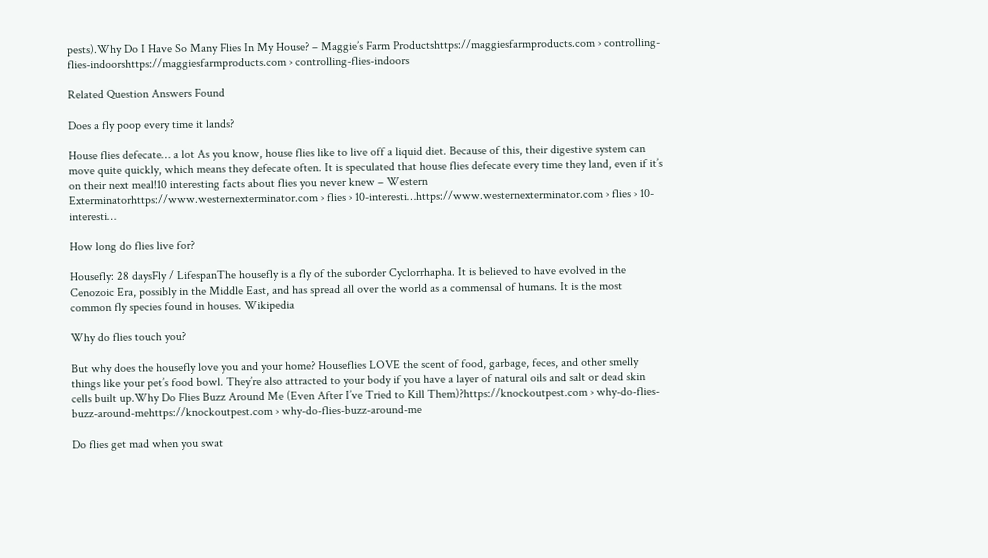pests).Why Do I Have So Many Flies In My House? – Maggie’s Farm Productshttps://maggiesfarmproducts.com › controlling-flies-indoorshttps://maggiesfarmproducts.com › controlling-flies-indoors

Related Question Answers Found

Does a fly poop every time it lands?

House flies defecate… a lot As you know, house flies like to live off a liquid diet. Because of this, their digestive system can move quite quickly, which means they defecate often. It is speculated that house flies defecate every time they land, even if it’s on their next meal!10 interesting facts about flies you never knew – Western Exterminatorhttps://www.westernexterminator.com › flies › 10-interesti…https://www.westernexterminator.com › flies › 10-interesti…

How long do flies live for?

Housefly: 28 daysFly / LifespanThe housefly is a fly of the suborder Cyclorrhapha. It is believed to have evolved in the Cenozoic Era, possibly in the Middle East, and has spread all over the world as a commensal of humans. It is the most common fly species found in houses. Wikipedia

Why do flies touch you?

But why does the housefly love you and your home? Houseflies LOVE the scent of food, garbage, feces, and other smelly things like your pet’s food bowl. They’re also attracted to your body if you have a layer of natural oils and salt or dead skin cells built up.Why Do Flies Buzz Around Me (Even After I’ve Tried to Kill Them)?https://knockoutpest.com › why-do-flies-buzz-around-mehttps://knockoutpest.com › why-do-flies-buzz-around-me

Do flies get mad when you swat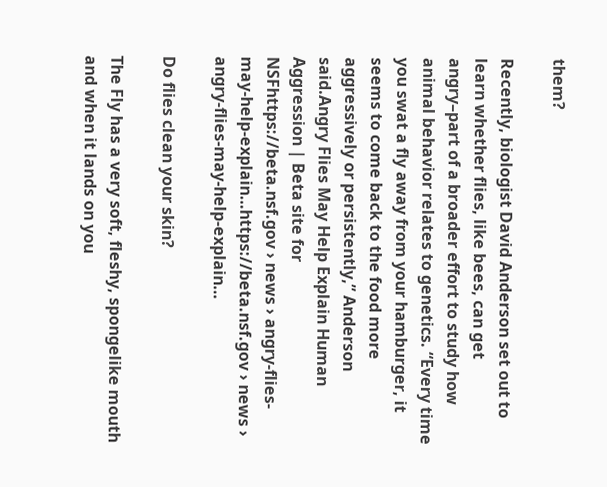them?

Recently, biologist David Anderson set out to learn whether flies, like bees, can get angry–part of a broader effort to study how animal behavior relates to genetics. “Every time you swat a fly away from your hamburger, it seems to come back to the food more aggressively or persistently,” Anderson said.Angry Flies May Help Explain Human Aggression | Beta site for NSFhttps://beta.nsf.gov › news › angry-flies-may-help-explain…https://beta.nsf.gov › news › angry-flies-may-help-explain…

Do flies clean your skin?

The Fly has a very soft, fleshy, spongelike mouth and when it lands on you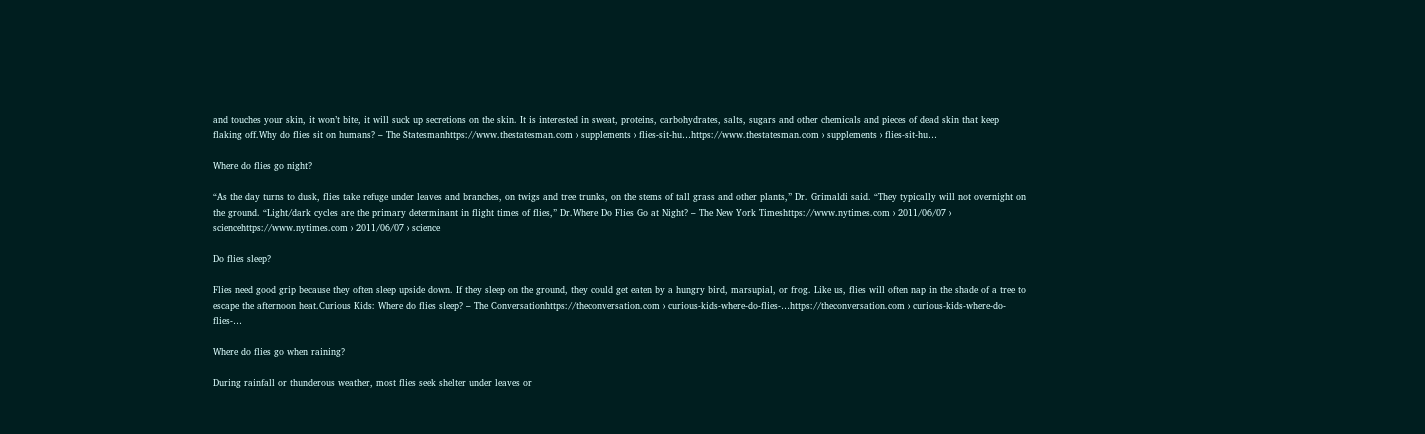and touches your skin, it won’t bite, it will suck up secretions on the skin. It is interested in sweat, proteins, carbohydrates, salts, sugars and other chemicals and pieces of dead skin that keep flaking off.Why do flies sit on humans? – The Statesmanhttps://www.thestatesman.com › supplements › flies-sit-hu…https://www.thestatesman.com › supplements › flies-sit-hu…

Where do flies go night?

“As the day turns to dusk, flies take refuge under leaves and branches, on twigs and tree trunks, on the stems of tall grass and other plants,” Dr. Grimaldi said. “They typically will not overnight on the ground. “Light/dark cycles are the primary determinant in flight times of flies,” Dr.Where Do Flies Go at Night? – The New York Timeshttps://www.nytimes.com › 2011/06/07 › sciencehttps://www.nytimes.com › 2011/06/07 › science

Do flies sleep?

Flies need good grip because they often sleep upside down. If they sleep on the ground, they could get eaten by a hungry bird, marsupial, or frog. Like us, flies will often nap in the shade of a tree to escape the afternoon heat.Curious Kids: Where do flies sleep? – The Conversationhttps://theconversation.com › curious-kids-where-do-flies-…https://theconversation.com › curious-kids-where-do-flies-…

Where do flies go when raining?

During rainfall or thunderous weather, most flies seek shelter under leaves or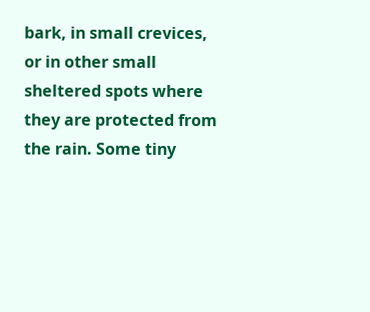bark, in small crevices, or in other small sheltered spots where they are protected from the rain. Some tiny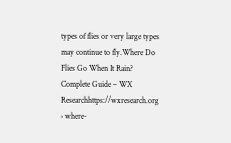types of flies or very large types may continue to fly.Where Do Flies Go When It Rain? Complete Guide – WX Researchhttps://wxresearch.org › where-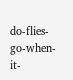do-flies-go-when-it-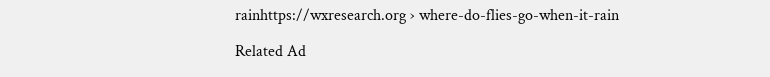rainhttps://wxresearch.org › where-do-flies-go-when-it-rain

Related Ad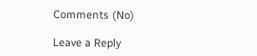Comments (No)

Leave a Reply